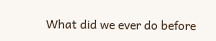What did we ever do before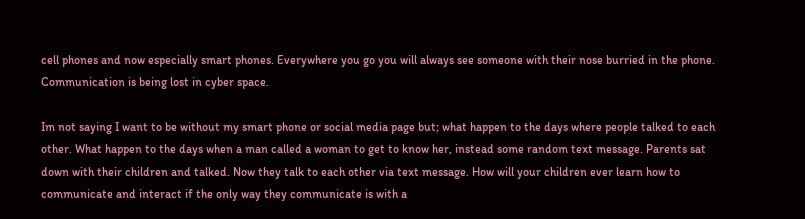cell phones and now especially smart phones. Everywhere you go you will always see someone with their nose burried in the phone. Communication is being lost in cyber space.

Im not saying I want to be without my smart phone or social media page but; what happen to the days where people talked to each other. What happen to the days when a man called a woman to get to know her, instead some random text message. Parents sat down with their children and talked. Now they talk to each other via text message. How will your children ever learn how to communicate and interact if the only way they communicate is with a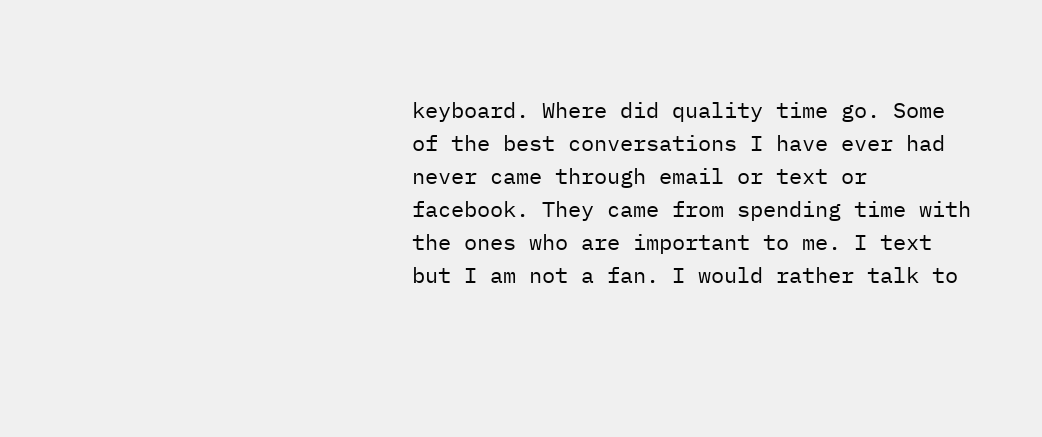keyboard. Where did quality time go. Some of the best conversations I have ever had never came through email or text or facebook. They came from spending time with the ones who are important to me. I text but I am not a fan. I would rather talk to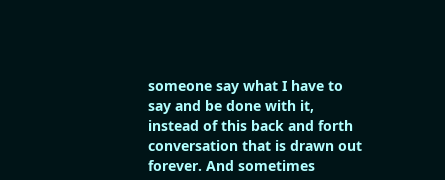someone say what I have to say and be done with it, instead of this back and forth conversation that is drawn out forever. And sometimes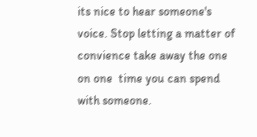its nice to hear someone's voice. Stop letting a matter of convience take away the one on one  time you can spend with someone.